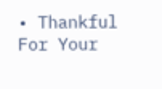• Thankful For Your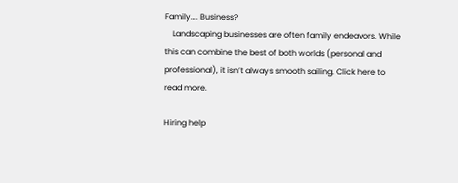Family…. Business?
    Landscaping businesses are often family endeavors. While this can combine the best of both worlds (personal and professional), it isn’t always smooth sailing. Click here to read more.

Hiring help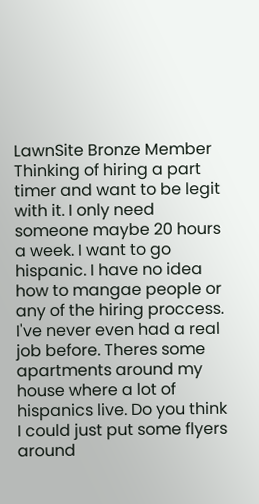LawnSite Bronze Member
Thinking of hiring a part timer and want to be legit with it. I only need someone maybe 20 hours a week. I want to go hispanic. I have no idea how to mangae people or any of the hiring proccess. I've never even had a real job before. Theres some apartments around my house where a lot of hispanics live. Do you think I could just put some flyers around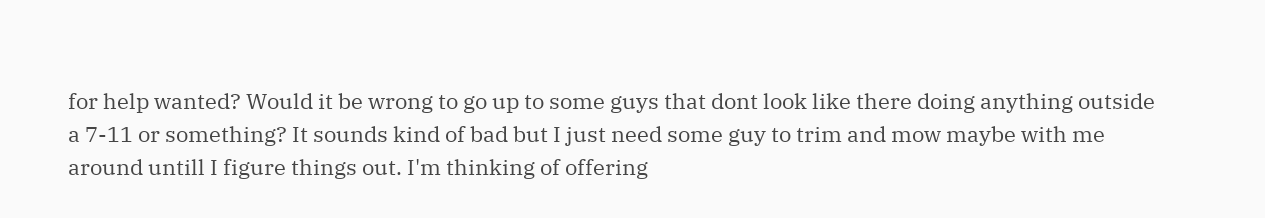for help wanted? Would it be wrong to go up to some guys that dont look like there doing anything outside a 7-11 or something? It sounds kind of bad but I just need some guy to trim and mow maybe with me around untill I figure things out. I'm thinking of offering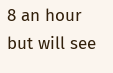8 an hour but will see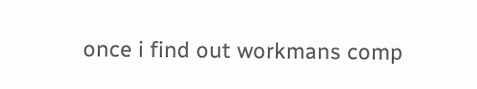once i find out workmans comp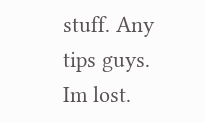stuff. Any tips guys. Im lost.